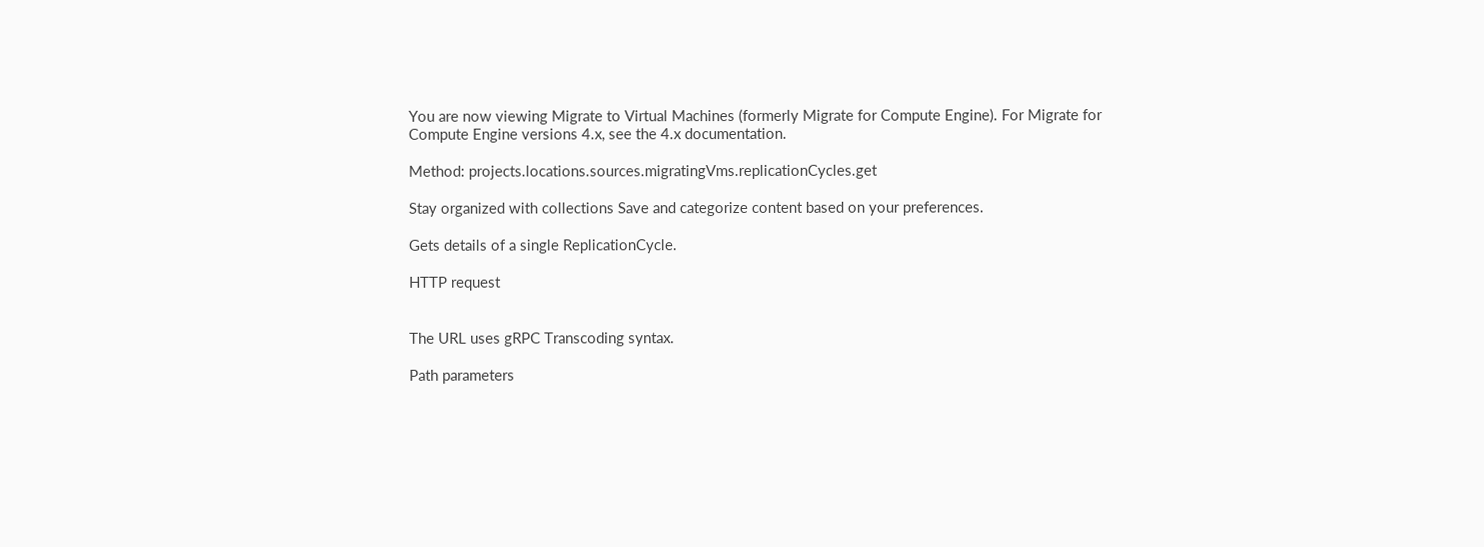You are now viewing Migrate to Virtual Machines (formerly Migrate for Compute Engine). For Migrate for Compute Engine versions 4.x, see the 4.x documentation.

Method: projects.locations.sources.migratingVms.replicationCycles.get

Stay organized with collections Save and categorize content based on your preferences.

Gets details of a single ReplicationCycle.

HTTP request


The URL uses gRPC Transcoding syntax.

Path parameters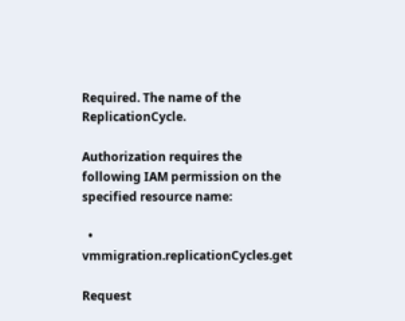Required. The name of the ReplicationCycle.

Authorization requires the following IAM permission on the specified resource name:

  • vmmigration.replicationCycles.get

Request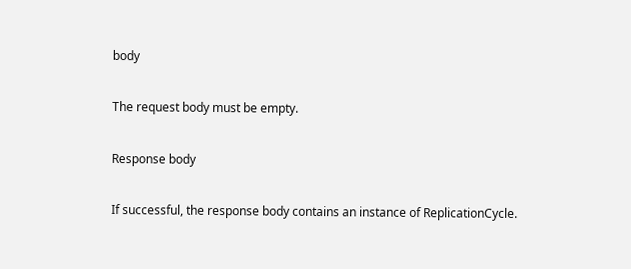body

The request body must be empty.

Response body

If successful, the response body contains an instance of ReplicationCycle.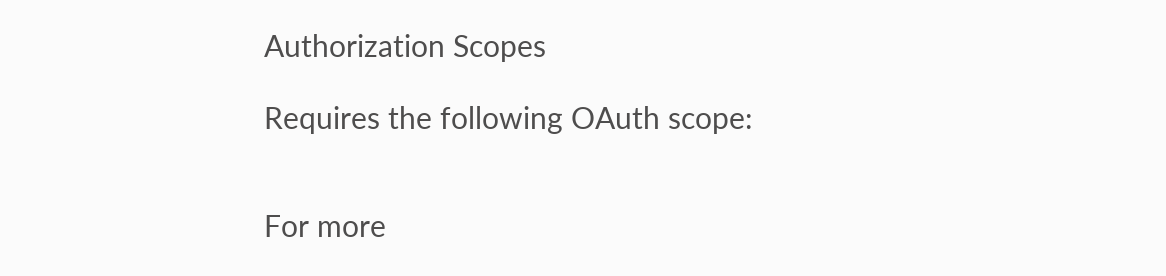Authorization Scopes

Requires the following OAuth scope:


For more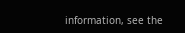information, see the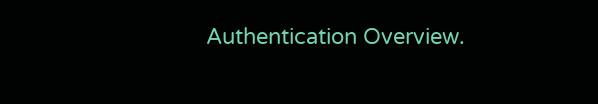Authentication Overview.